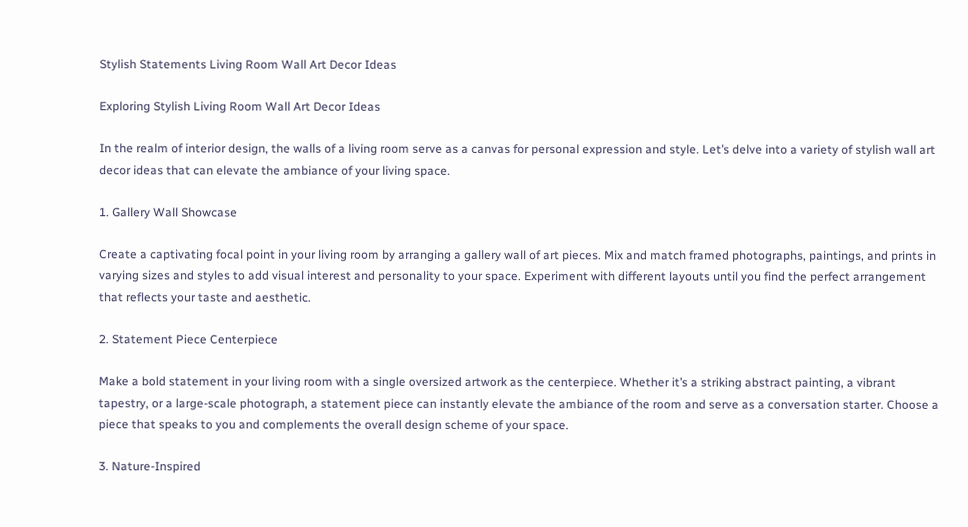Stylish Statements Living Room Wall Art Decor Ideas

Exploring Stylish Living Room Wall Art Decor Ideas

In the realm of interior design, the walls of a living room serve as a canvas for personal expression and style. Let’s delve into a variety of stylish wall art decor ideas that can elevate the ambiance of your living space.

1. Gallery Wall Showcase

Create a captivating focal point in your living room by arranging a gallery wall of art pieces. Mix and match framed photographs, paintings, and prints in varying sizes and styles to add visual interest and personality to your space. Experiment with different layouts until you find the perfect arrangement that reflects your taste and aesthetic.

2. Statement Piece Centerpiece

Make a bold statement in your living room with a single oversized artwork as the centerpiece. Whether it’s a striking abstract painting, a vibrant tapestry, or a large-scale photograph, a statement piece can instantly elevate the ambiance of the room and serve as a conversation starter. Choose a piece that speaks to you and complements the overall design scheme of your space.

3. Nature-Inspired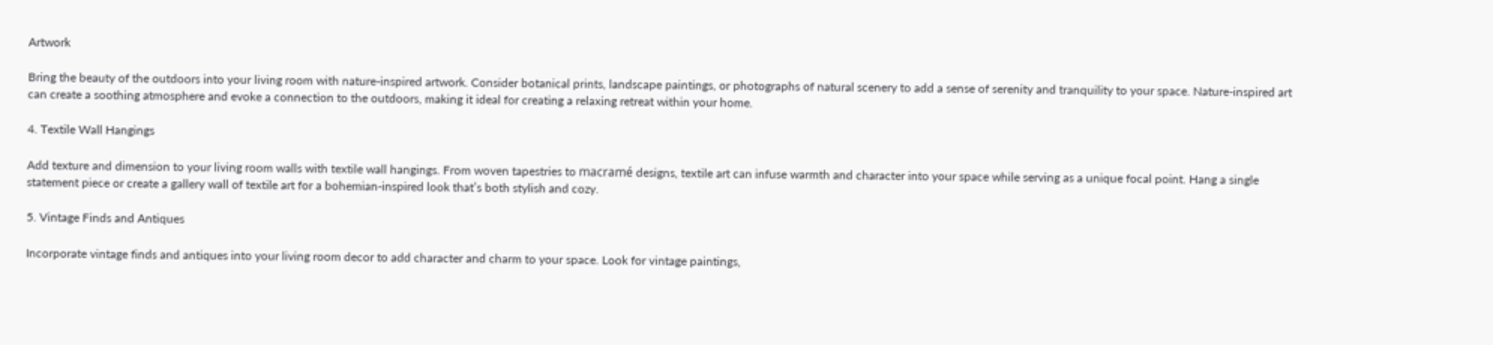Artwork

Bring the beauty of the outdoors into your living room with nature-inspired artwork. Consider botanical prints, landscape paintings, or photographs of natural scenery to add a sense of serenity and tranquility to your space. Nature-inspired art can create a soothing atmosphere and evoke a connection to the outdoors, making it ideal for creating a relaxing retreat within your home.

4. Textile Wall Hangings

Add texture and dimension to your living room walls with textile wall hangings. From woven tapestries to macramé designs, textile art can infuse warmth and character into your space while serving as a unique focal point. Hang a single statement piece or create a gallery wall of textile art for a bohemian-inspired look that’s both stylish and cozy.

5. Vintage Finds and Antiques

Incorporate vintage finds and antiques into your living room decor to add character and charm to your space. Look for vintage paintings,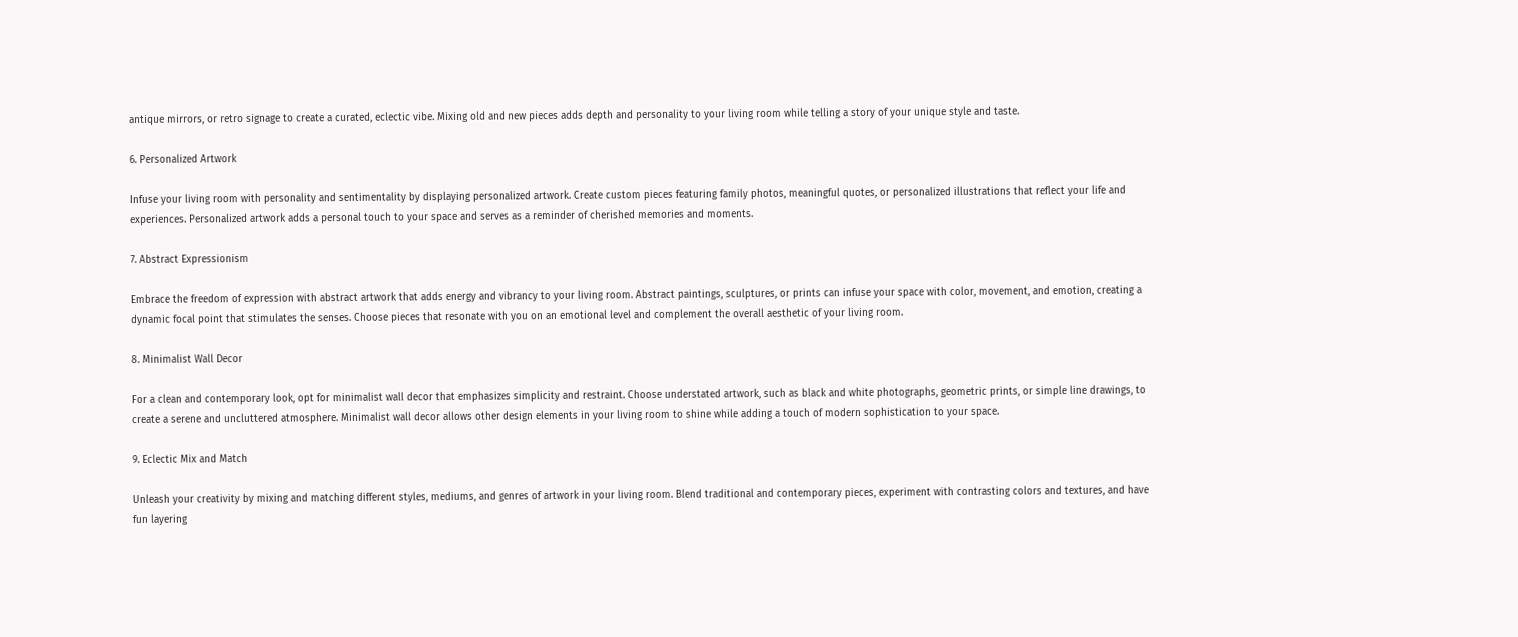antique mirrors, or retro signage to create a curated, eclectic vibe. Mixing old and new pieces adds depth and personality to your living room while telling a story of your unique style and taste.

6. Personalized Artwork

Infuse your living room with personality and sentimentality by displaying personalized artwork. Create custom pieces featuring family photos, meaningful quotes, or personalized illustrations that reflect your life and experiences. Personalized artwork adds a personal touch to your space and serves as a reminder of cherished memories and moments.

7. Abstract Expressionism

Embrace the freedom of expression with abstract artwork that adds energy and vibrancy to your living room. Abstract paintings, sculptures, or prints can infuse your space with color, movement, and emotion, creating a dynamic focal point that stimulates the senses. Choose pieces that resonate with you on an emotional level and complement the overall aesthetic of your living room.

8. Minimalist Wall Decor

For a clean and contemporary look, opt for minimalist wall decor that emphasizes simplicity and restraint. Choose understated artwork, such as black and white photographs, geometric prints, or simple line drawings, to create a serene and uncluttered atmosphere. Minimalist wall decor allows other design elements in your living room to shine while adding a touch of modern sophistication to your space.

9. Eclectic Mix and Match

Unleash your creativity by mixing and matching different styles, mediums, and genres of artwork in your living room. Blend traditional and contemporary pieces, experiment with contrasting colors and textures, and have fun layering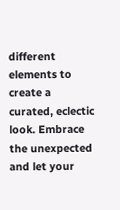different elements to create a curated, eclectic look. Embrace the unexpected and let your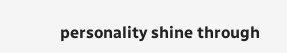personality shine through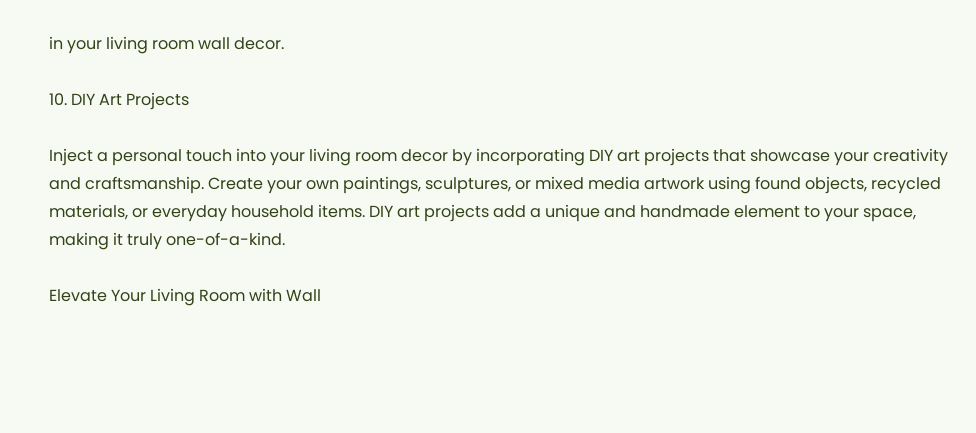in your living room wall decor.

10. DIY Art Projects

Inject a personal touch into your living room decor by incorporating DIY art projects that showcase your creativity and craftsmanship. Create your own paintings, sculptures, or mixed media artwork using found objects, recycled materials, or everyday household items. DIY art projects add a unique and handmade element to your space, making it truly one-of-a-kind.

Elevate Your Living Room with Wall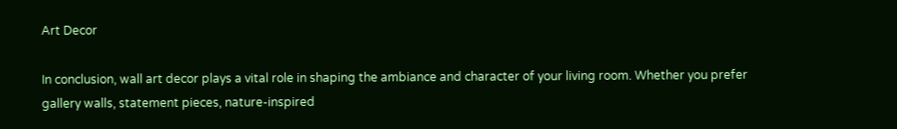Art Decor

In conclusion, wall art decor plays a vital role in shaping the ambiance and character of your living room. Whether you prefer gallery walls, statement pieces, nature-inspired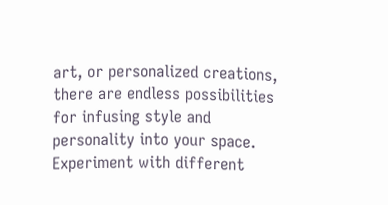art, or personalized creations, there are endless possibilities for infusing style and personality into your space. Experiment with different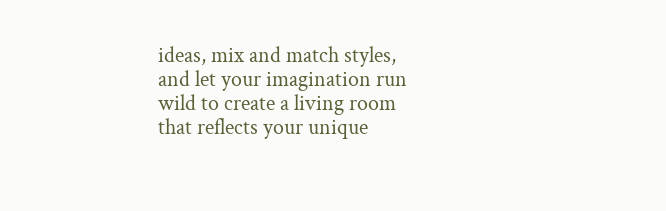ideas, mix and match styles, and let your imagination run wild to create a living room that reflects your unique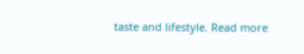taste and lifestyle. Read more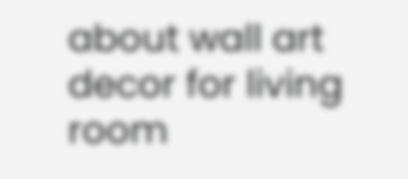about wall art decor for living room